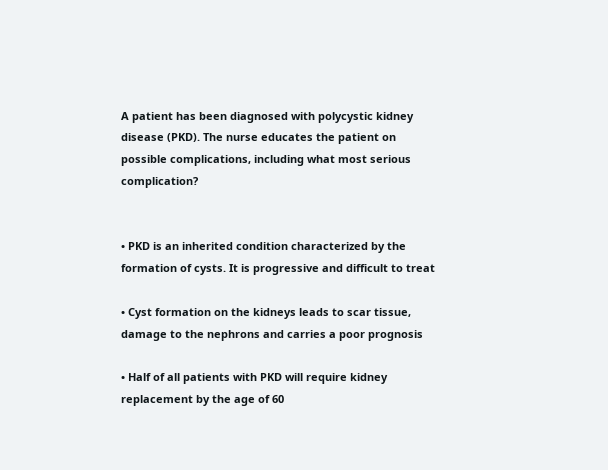A patient has been diagnosed with polycystic kidney disease (PKD). The nurse educates the patient on possible complications, including what most serious complication?


• PKD is an inherited condition characterized by the formation of cysts. It is progressive and difficult to treat

• Cyst formation on the kidneys leads to scar tissue, damage to the nephrons and carries a poor prognosis

• Half of all patients with PKD will require kidney replacement by the age of 60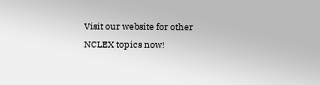Visit our website for other NCLEX topics now!